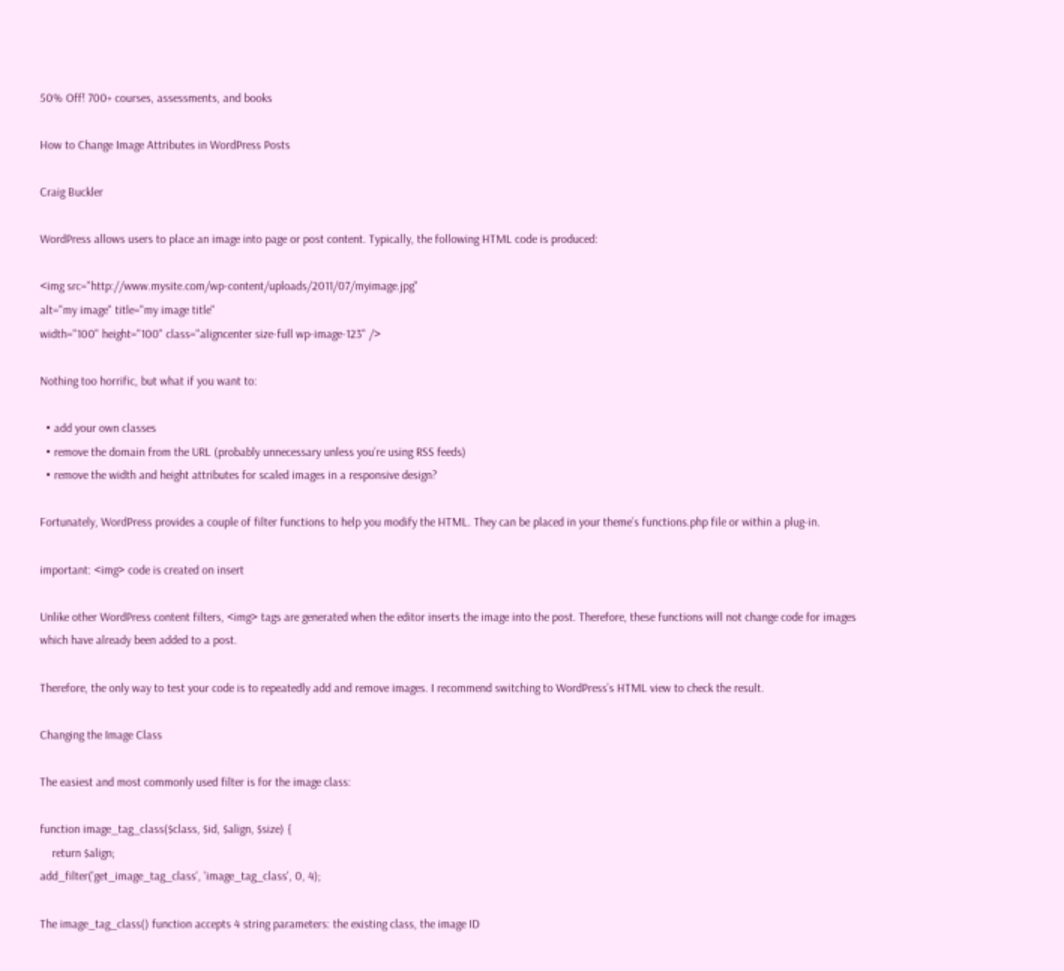50% Off! 700+ courses, assessments, and books

How to Change Image Attributes in WordPress Posts

Craig Buckler

WordPress allows users to place an image into page or post content. Typically, the following HTML code is produced:

<img src="http://www.mysite.com/wp-content/uploads/2011/07/myimage.jpg"
alt="my image" title="my image title"
width="100" height="100" class="aligncenter size-full wp-image-123" />

Nothing too horrific, but what if you want to:

  • add your own classes
  • remove the domain from the URL (probably unnecessary unless you’re using RSS feeds)
  • remove the width and height attributes for scaled images in a responsive design?

Fortunately, WordPress provides a couple of filter functions to help you modify the HTML. They can be placed in your theme’s functions.php file or within a plug-in.

important: <img> code is created on insert

Unlike other WordPress content filters, <img> tags are generated when the editor inserts the image into the post. Therefore, these functions will not change code for images which have already been added to a post.

Therefore, the only way to test your code is to repeatedly add and remove images. I recommend switching to WordPress’s HTML view to check the result.

Changing the Image Class

The easiest and most commonly used filter is for the image class:

function image_tag_class($class, $id, $align, $size) {
    return $align;
add_filter('get_image_tag_class', 'image_tag_class', 0, 4);

The image_tag_class() function accepts 4 string parameters: the existing class, the image ID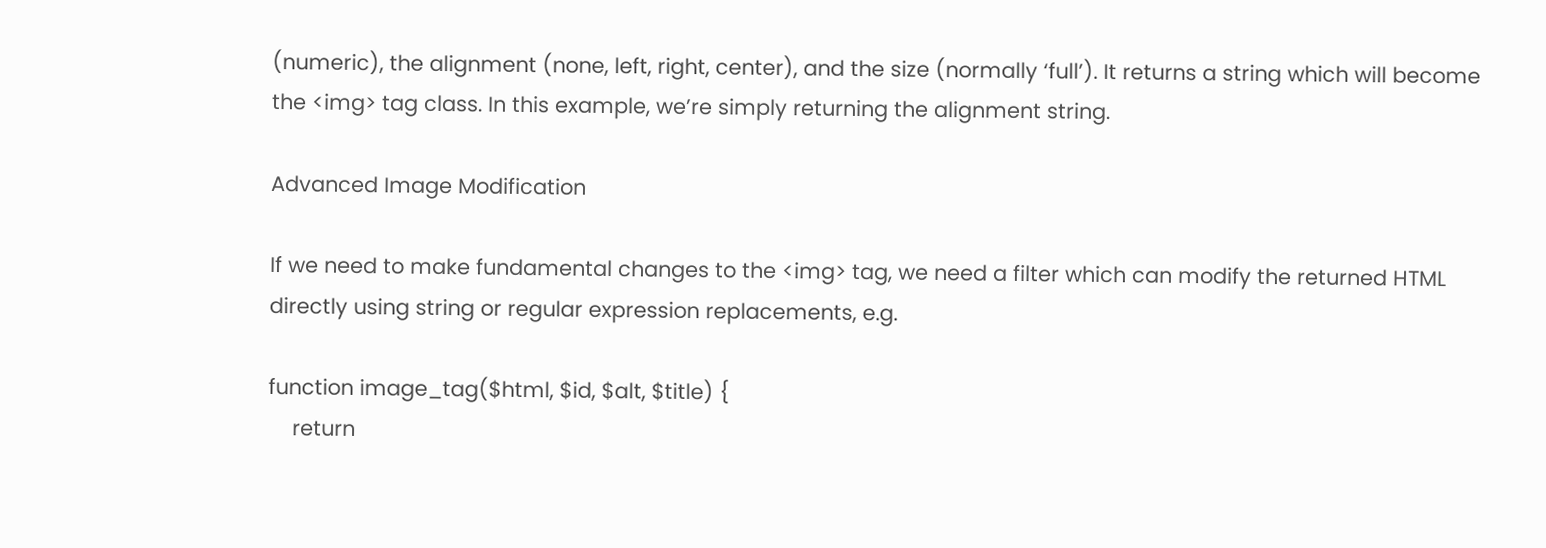(numeric), the alignment (none, left, right, center), and the size (normally ‘full’). It returns a string which will become the <img> tag class. In this example, we’re simply returning the alignment string.

Advanced Image Modification

If we need to make fundamental changes to the <img> tag, we need a filter which can modify the returned HTML directly using string or regular expression replacements, e.g.

function image_tag($html, $id, $alt, $title) {
    return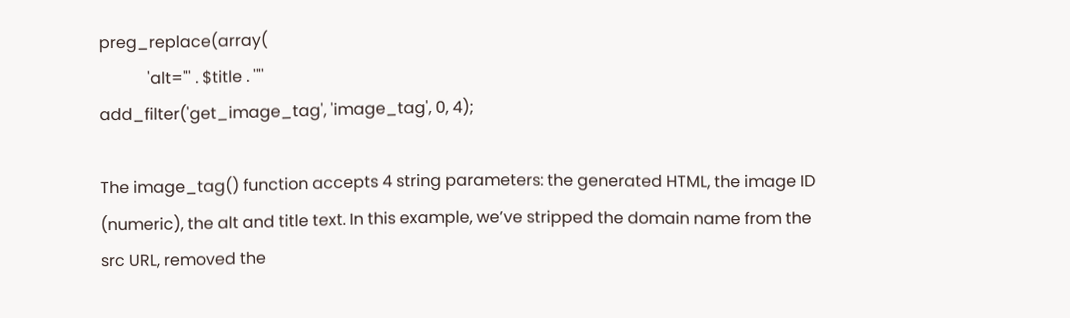preg_replace(array(
            'alt="' . $title . '"'
add_filter('get_image_tag', 'image_tag', 0, 4);

The image_tag() function accepts 4 string parameters: the generated HTML, the image ID (numeric), the alt and title text. In this example, we’ve stripped the domain name from the src URL, removed the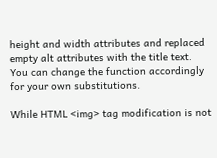height and width attributes and replaced empty alt attributes with the title text. You can change the function accordingly for your own substitutions.

While HTML <img> tag modification is not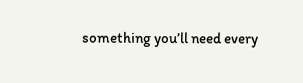something you’ll need every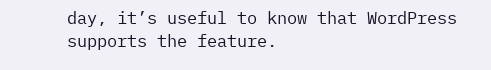day, it’s useful to know that WordPress supports the feature.